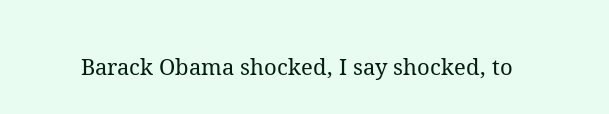Barack Obama shocked, I say shocked, to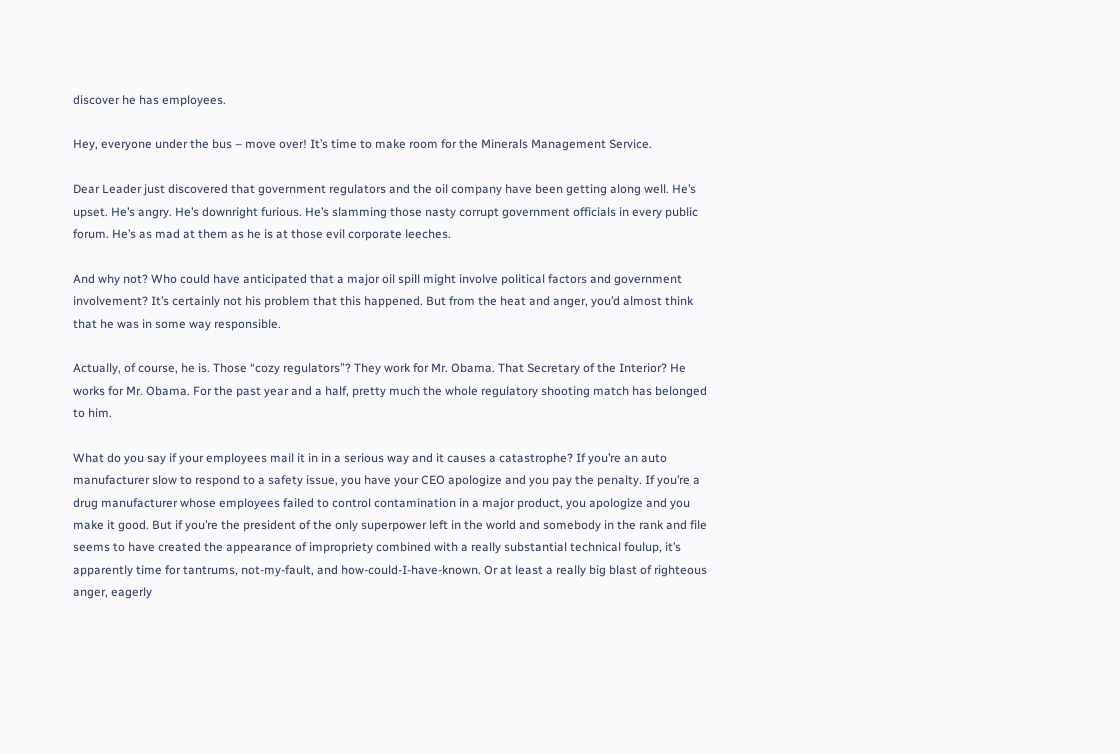discover he has employees.

Hey, everyone under the bus – move over! It’s time to make room for the Minerals Management Service.

Dear Leader just discovered that government regulators and the oil company have been getting along well. He’s upset. He’s angry. He’s downright furious. He’s slamming those nasty corrupt government officials in every public forum. He’s as mad at them as he is at those evil corporate leeches.

And why not? Who could have anticipated that a major oil spill might involve political factors and government involvement? It’s certainly not his problem that this happened. But from the heat and anger, you’d almost think that he was in some way responsible.

Actually, of course, he is. Those “cozy regulators”? They work for Mr. Obama. That Secretary of the Interior? He works for Mr. Obama. For the past year and a half, pretty much the whole regulatory shooting match has belonged to him.

What do you say if your employees mail it in in a serious way and it causes a catastrophe? If you’re an auto manufacturer slow to respond to a safety issue, you have your CEO apologize and you pay the penalty. If you’re a drug manufacturer whose employees failed to control contamination in a major product, you apologize and you make it good. But if you’re the president of the only superpower left in the world and somebody in the rank and file seems to have created the appearance of impropriety combined with a really substantial technical foulup, it’s apparently time for tantrums, not-my-fault, and how-could-I-have-known. Or at least a really big blast of righteous anger, eagerly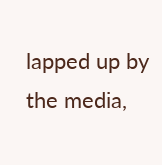lapped up by the media,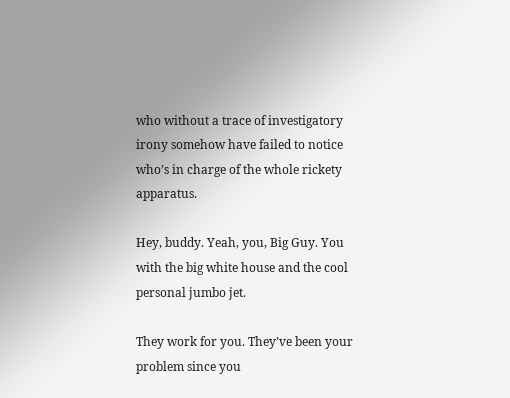who without a trace of investigatory irony somehow have failed to notice who’s in charge of the whole rickety apparatus.

Hey, buddy. Yeah, you, Big Guy. You with the big white house and the cool personal jumbo jet.

They work for you. They’ve been your problem since you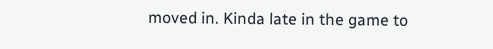moved in. Kinda late in the game to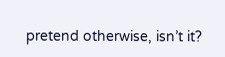pretend otherwise, isn’t it?